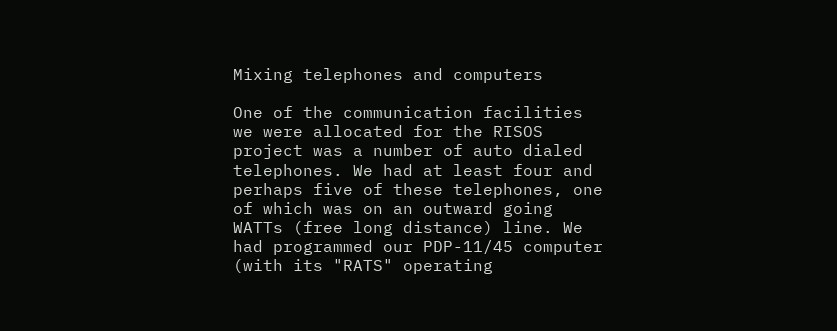Mixing telephones and computers

One of the communication facilities we were allocated for the RISOS project was a number of auto dialed telephones. We had at least four and perhaps five of these telephones, one of which was on an outward going WATTs (free long distance) line. We had programmed our PDP-11/45 computer (with its "RATS" operating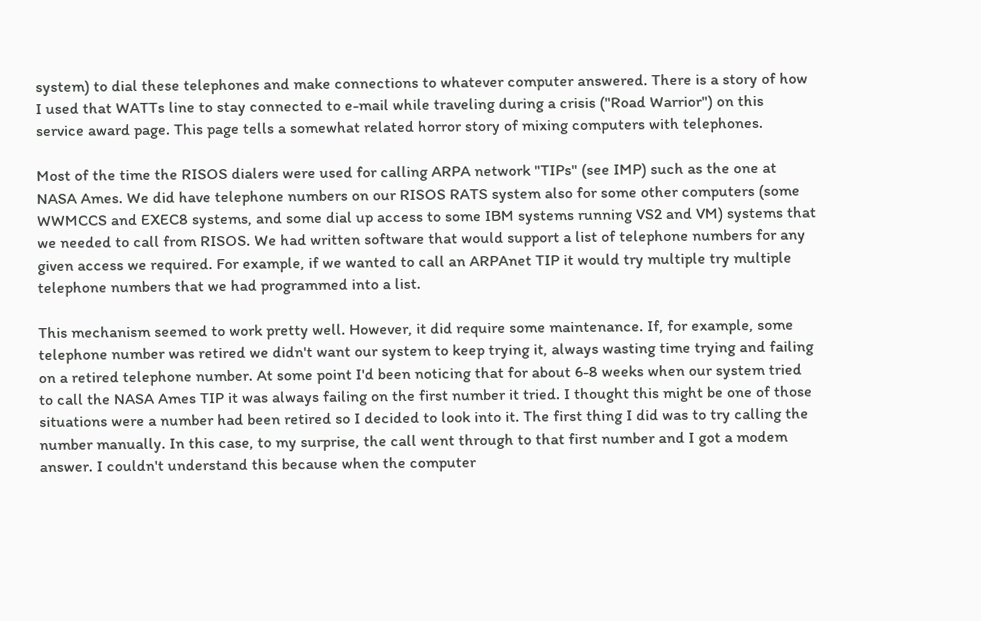system) to dial these telephones and make connections to whatever computer answered. There is a story of how I used that WATTs line to stay connected to e-mail while traveling during a crisis ("Road Warrior") on this service award page. This page tells a somewhat related horror story of mixing computers with telephones.

Most of the time the RISOS dialers were used for calling ARPA network "TIPs" (see IMP) such as the one at NASA Ames. We did have telephone numbers on our RISOS RATS system also for some other computers (some WWMCCS and EXEC8 systems, and some dial up access to some IBM systems running VS2 and VM) systems that we needed to call from RISOS. We had written software that would support a list of telephone numbers for any given access we required. For example, if we wanted to call an ARPAnet TIP it would try multiple try multiple telephone numbers that we had programmed into a list.

This mechanism seemed to work pretty well. However, it did require some maintenance. If, for example, some telephone number was retired we didn't want our system to keep trying it, always wasting time trying and failing on a retired telephone number. At some point I'd been noticing that for about 6-8 weeks when our system tried to call the NASA Ames TIP it was always failing on the first number it tried. I thought this might be one of those situations were a number had been retired so I decided to look into it. The first thing I did was to try calling the number manually. In this case, to my surprise, the call went through to that first number and I got a modem answer. I couldn't understand this because when the computer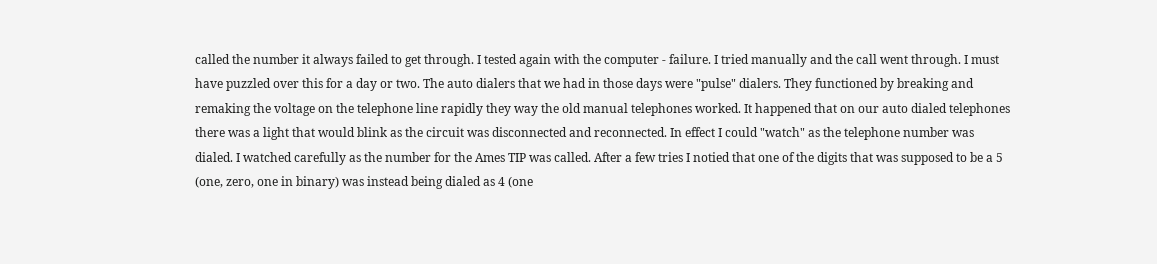called the number it always failed to get through. I tested again with the computer - failure. I tried manually and the call went through. I must have puzzled over this for a day or two. The auto dialers that we had in those days were "pulse" dialers. They functioned by breaking and remaking the voltage on the telephone line rapidly they way the old manual telephones worked. It happened that on our auto dialed telephones there was a light that would blink as the circuit was disconnected and reconnected. In effect I could "watch" as the telephone number was dialed. I watched carefully as the number for the Ames TIP was called. After a few tries I notied that one of the digits that was supposed to be a 5 (one, zero, one in binary) was instead being dialed as 4 (one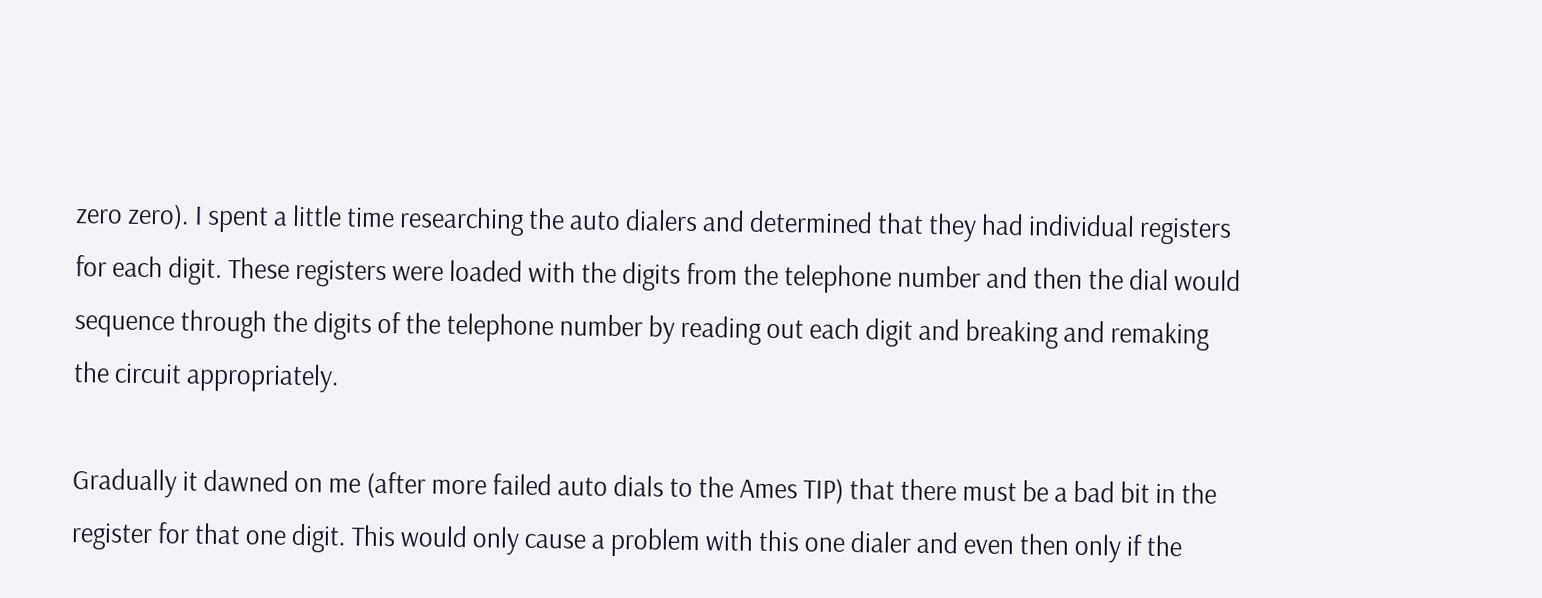zero zero). I spent a little time researching the auto dialers and determined that they had individual registers for each digit. These registers were loaded with the digits from the telephone number and then the dial would sequence through the digits of the telephone number by reading out each digit and breaking and remaking the circuit appropriately.

Gradually it dawned on me (after more failed auto dials to the Ames TIP) that there must be a bad bit in the register for that one digit. This would only cause a problem with this one dialer and even then only if the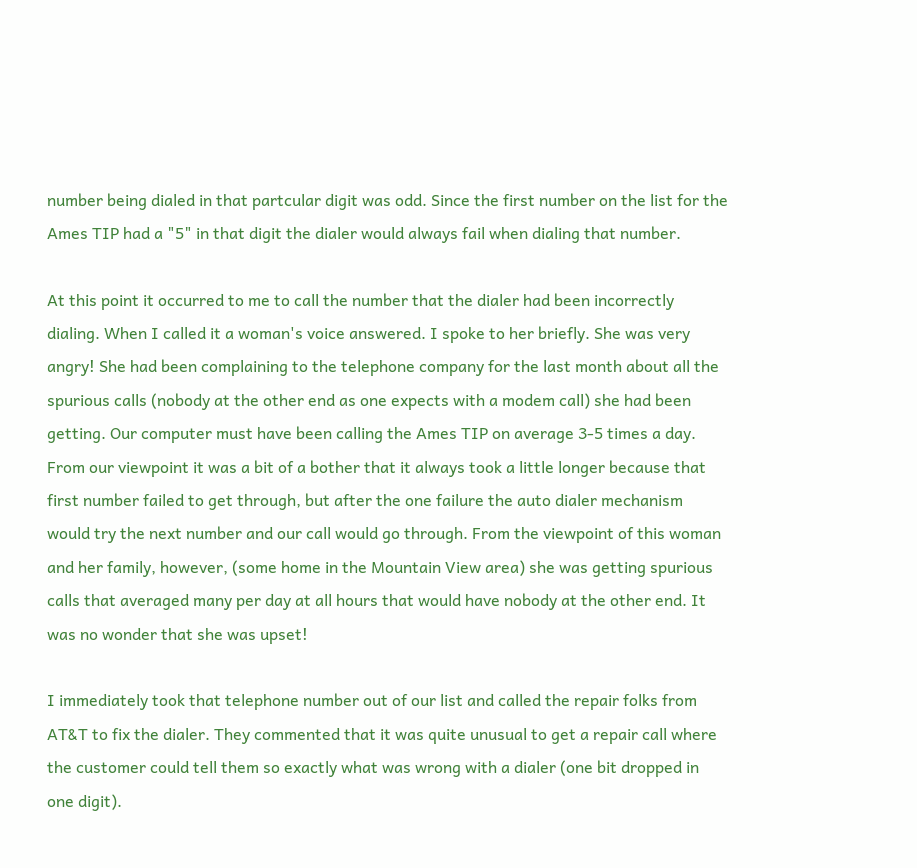number being dialed in that partcular digit was odd. Since the first number on the list for the Ames TIP had a "5" in that digit the dialer would always fail when dialing that number.

At this point it occurred to me to call the number that the dialer had been incorrectly dialing. When I called it a woman's voice answered. I spoke to her briefly. She was very angry! She had been complaining to the telephone company for the last month about all the spurious calls (nobody at the other end as one expects with a modem call) she had been getting. Our computer must have been calling the Ames TIP on average 3-5 times a day. From our viewpoint it was a bit of a bother that it always took a little longer because that first number failed to get through, but after the one failure the auto dialer mechanism would try the next number and our call would go through. From the viewpoint of this woman and her family, however, (some home in the Mountain View area) she was getting spurious calls that averaged many per day at all hours that would have nobody at the other end. It was no wonder that she was upset!

I immediately took that telephone number out of our list and called the repair folks from AT&T to fix the dialer. They commented that it was quite unusual to get a repair call where the customer could tell them so exactly what was wrong with a dialer (one bit dropped in one digit).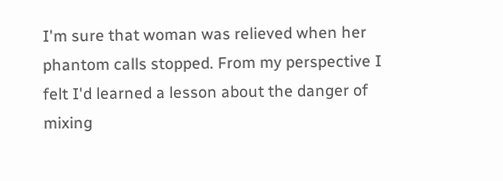I'm sure that woman was relieved when her phantom calls stopped. From my perspective I felt I'd learned a lesson about the danger of mixing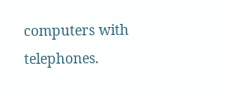computers with telephones.